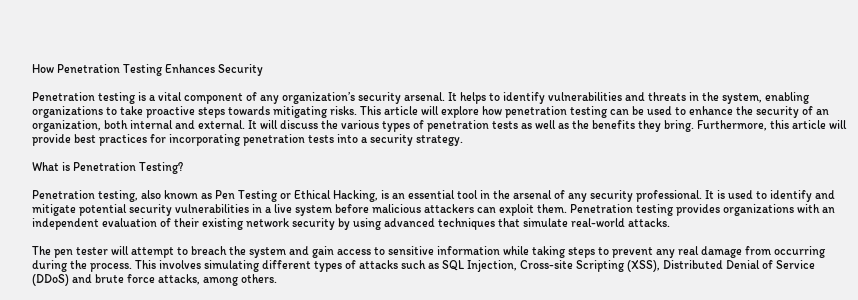How Penetration Testing Enhances Security

Penetration testing is a vital component of any organization’s security arsenal. It helps to identify vulnerabilities and threats in the system, enabling organizations to take proactive steps towards mitigating risks. This article will explore how penetration testing can be used to enhance the security of an organization, both internal and external. It will discuss the various types of penetration tests as well as the benefits they bring. Furthermore, this article will provide best practices for incorporating penetration tests into a security strategy.

What is Penetration Testing?

Penetration testing, also known as Pen Testing or Ethical Hacking, is an essential tool in the arsenal of any security professional. It is used to identify and mitigate potential security vulnerabilities in a live system before malicious attackers can exploit them. Penetration testing provides organizations with an independent evaluation of their existing network security by using advanced techniques that simulate real-world attacks.

The pen tester will attempt to breach the system and gain access to sensitive information while taking steps to prevent any real damage from occurring during the process. This involves simulating different types of attacks such as SQL Injection, Cross-site Scripting (XSS), Distributed Denial of Service (DDoS) and brute force attacks, among others.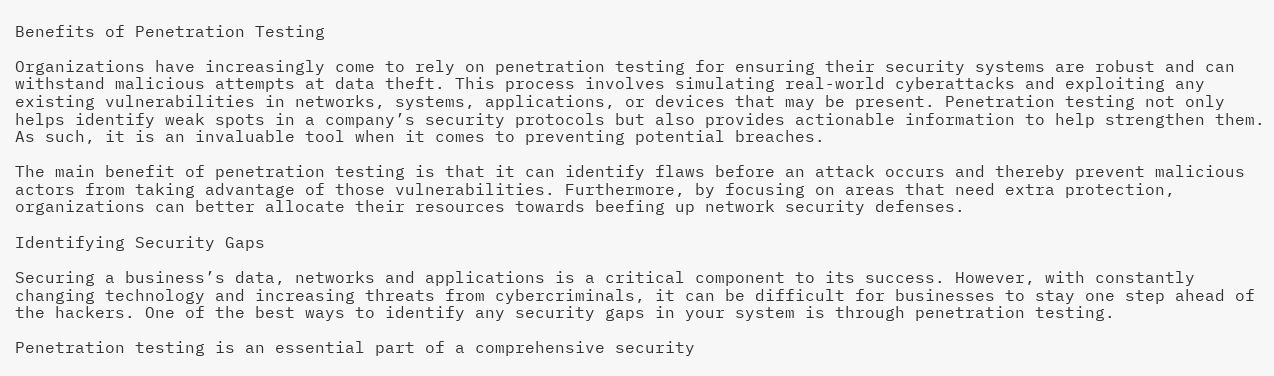Benefits of Penetration Testing

Organizations have increasingly come to rely on penetration testing for ensuring their security systems are robust and can withstand malicious attempts at data theft. This process involves simulating real-world cyberattacks and exploiting any existing vulnerabilities in networks, systems, applications, or devices that may be present. Penetration testing not only helps identify weak spots in a company’s security protocols but also provides actionable information to help strengthen them. As such, it is an invaluable tool when it comes to preventing potential breaches.

The main benefit of penetration testing is that it can identify flaws before an attack occurs and thereby prevent malicious actors from taking advantage of those vulnerabilities. Furthermore, by focusing on areas that need extra protection, organizations can better allocate their resources towards beefing up network security defenses.

Identifying Security Gaps

Securing a business’s data, networks and applications is a critical component to its success. However, with constantly changing technology and increasing threats from cybercriminals, it can be difficult for businesses to stay one step ahead of the hackers. One of the best ways to identify any security gaps in your system is through penetration testing.

Penetration testing is an essential part of a comprehensive security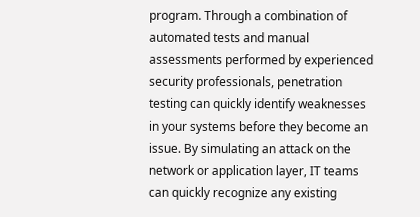program. Through a combination of automated tests and manual assessments performed by experienced security professionals, penetration testing can quickly identify weaknesses in your systems before they become an issue. By simulating an attack on the network or application layer, IT teams can quickly recognize any existing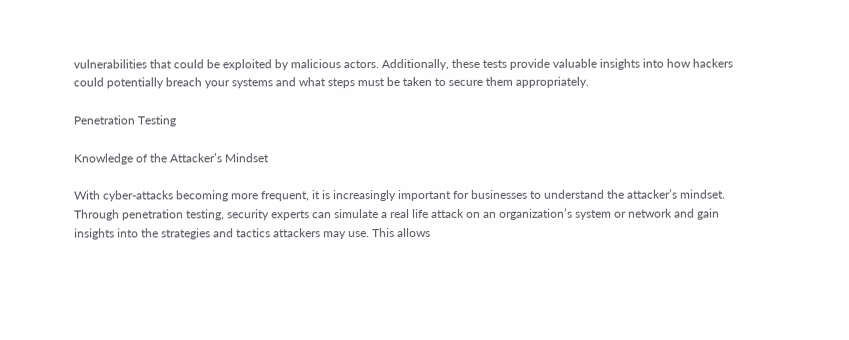vulnerabilities that could be exploited by malicious actors. Additionally, these tests provide valuable insights into how hackers could potentially breach your systems and what steps must be taken to secure them appropriately.

Penetration Testing

Knowledge of the Attacker’s Mindset

With cyber-attacks becoming more frequent, it is increasingly important for businesses to understand the attacker’s mindset. Through penetration testing, security experts can simulate a real life attack on an organization’s system or network and gain insights into the strategies and tactics attackers may use. This allows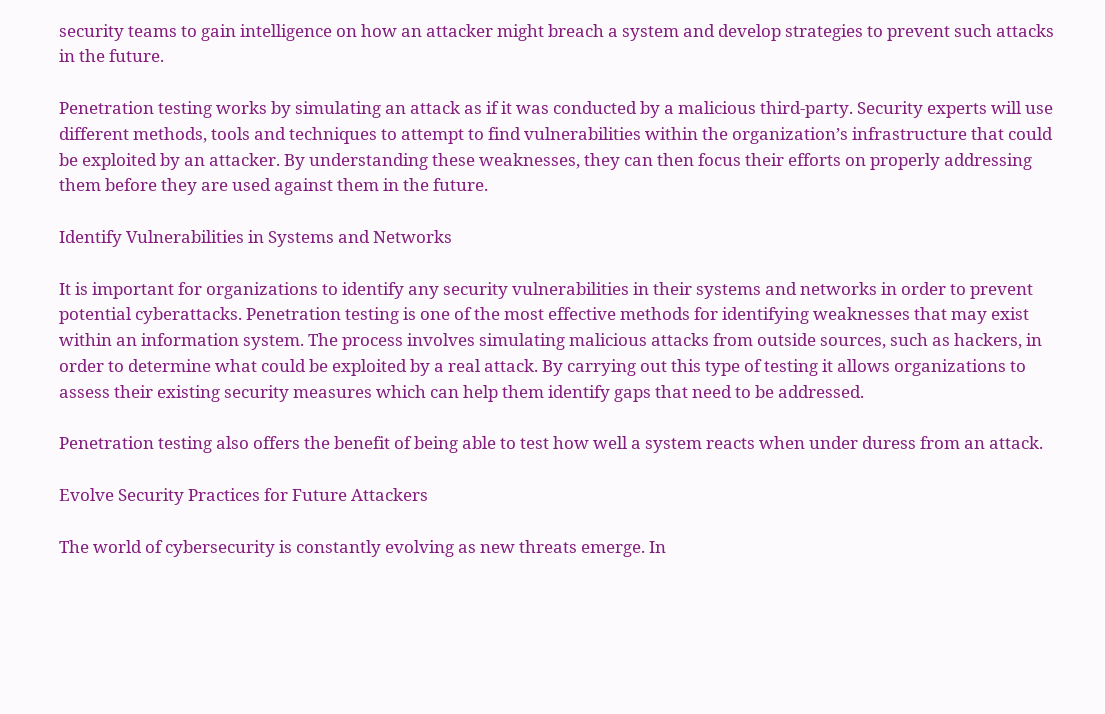security teams to gain intelligence on how an attacker might breach a system and develop strategies to prevent such attacks in the future.

Penetration testing works by simulating an attack as if it was conducted by a malicious third-party. Security experts will use different methods, tools and techniques to attempt to find vulnerabilities within the organization’s infrastructure that could be exploited by an attacker. By understanding these weaknesses, they can then focus their efforts on properly addressing them before they are used against them in the future.

Identify Vulnerabilities in Systems and Networks

It is important for organizations to identify any security vulnerabilities in their systems and networks in order to prevent potential cyberattacks. Penetration testing is one of the most effective methods for identifying weaknesses that may exist within an information system. The process involves simulating malicious attacks from outside sources, such as hackers, in order to determine what could be exploited by a real attack. By carrying out this type of testing it allows organizations to assess their existing security measures which can help them identify gaps that need to be addressed.

Penetration testing also offers the benefit of being able to test how well a system reacts when under duress from an attack.

Evolve Security Practices for Future Attackers

The world of cybersecurity is constantly evolving as new threats emerge. In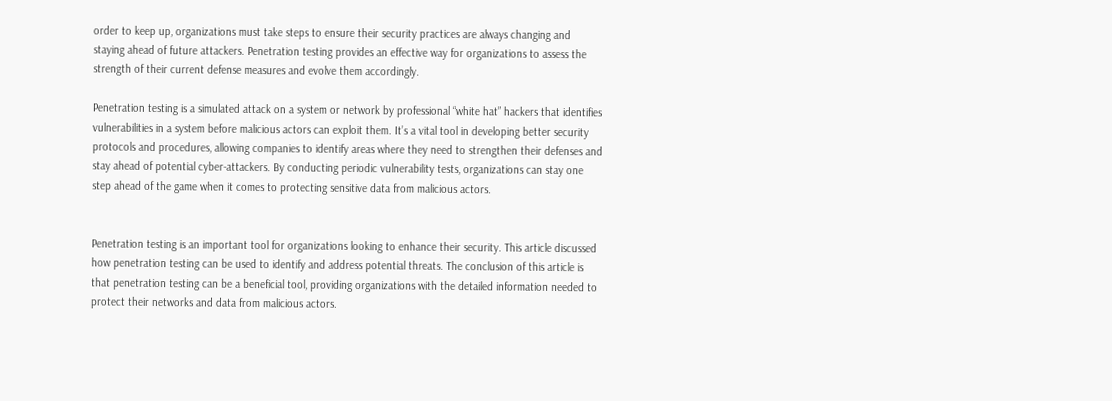order to keep up, organizations must take steps to ensure their security practices are always changing and staying ahead of future attackers. Penetration testing provides an effective way for organizations to assess the strength of their current defense measures and evolve them accordingly.

Penetration testing is a simulated attack on a system or network by professional “white hat” hackers that identifies vulnerabilities in a system before malicious actors can exploit them. It’s a vital tool in developing better security protocols and procedures, allowing companies to identify areas where they need to strengthen their defenses and stay ahead of potential cyber-attackers. By conducting periodic vulnerability tests, organizations can stay one step ahead of the game when it comes to protecting sensitive data from malicious actors.


Penetration testing is an important tool for organizations looking to enhance their security. This article discussed how penetration testing can be used to identify and address potential threats. The conclusion of this article is that penetration testing can be a beneficial tool, providing organizations with the detailed information needed to protect their networks and data from malicious actors.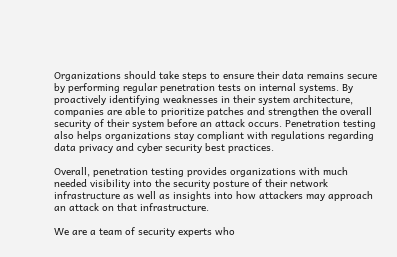Organizations should take steps to ensure their data remains secure by performing regular penetration tests on internal systems. By proactively identifying weaknesses in their system architecture, companies are able to prioritize patches and strengthen the overall security of their system before an attack occurs. Penetration testing also helps organizations stay compliant with regulations regarding data privacy and cyber security best practices.

Overall, penetration testing provides organizations with much needed visibility into the security posture of their network infrastructure as well as insights into how attackers may approach an attack on that infrastructure.

We are a team of security experts who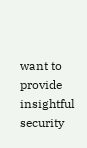want to provide insightful security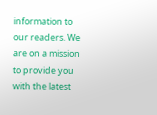information to our readers. We are on a mission to provide you with the latest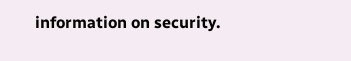information on security.